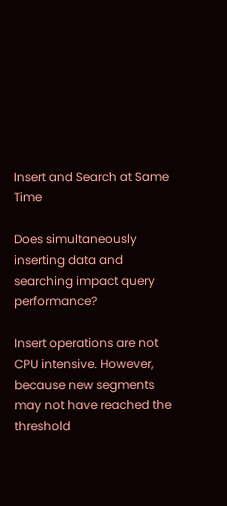Insert and Search at Same Time

Does simultaneously inserting data and searching impact query performance?

Insert operations are not CPU intensive. However, because new segments may not have reached the threshold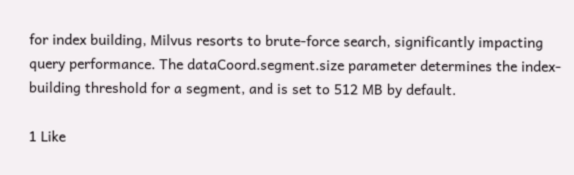for index building, Milvus resorts to brute-force search, significantly impacting query performance. The dataCoord.segment.size parameter determines the index-building threshold for a segment, and is set to 512 MB by default.

1 Like